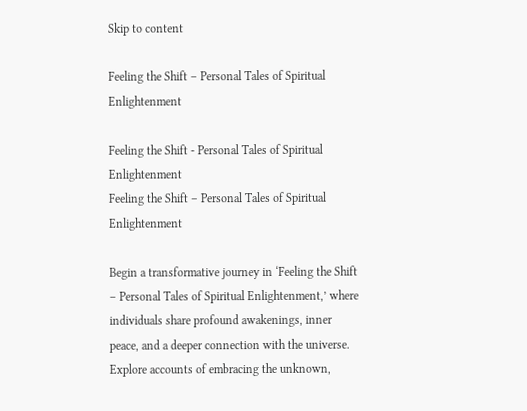Skip to content

Feeling the Shift – Personal Tales of Spiritual Enlightenment

Feeling the Shift - Personal Tales of Spiritual Enlightenment
Feeling the Shift – Personal Tales of Spiritual Enlightenment

Begin a transformative journey in ‘Feeling the Shift – Personal Tales of Spiritual Enlightenment,’ where individuals share profound awakenings, inner peace, and a deeper connection with the universe. Explore accounts of embracing the unknown,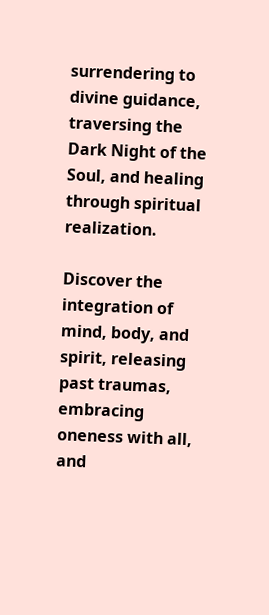surrendering to divine guidance, traversing the Dark Night of the Soul, and healing through spiritual realization.

Discover the integration of mind, body, and spirit, releasing past traumas, embracing oneness with all, and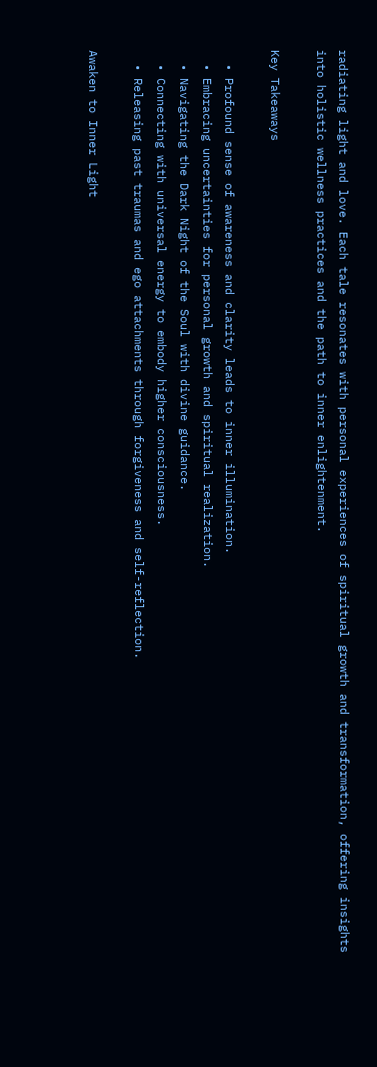radiating light and love. Each tale resonates with personal experiences of spiritual growth and transformation, offering insights into holistic wellness practices and the path to inner enlightenment.

Key Takeaways

  • Profound sense of awareness and clarity leads to inner illumination.
  • Embracing uncertainties for personal growth and spiritual realization.
  • Navigating the Dark Night of the Soul with divine guidance.
  • Connecting with universal energy to embody higher consciousness.
  • Releasing past traumas and ego attachments through forgiveness and self-reflection.

Awaken to Inner Light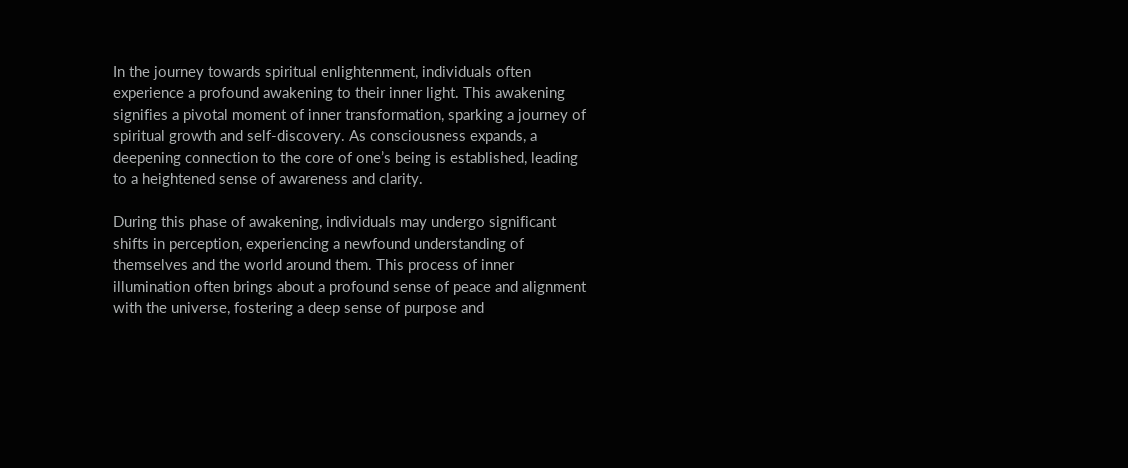In the journey towards spiritual enlightenment, individuals often experience a profound awakening to their inner light. This awakening signifies a pivotal moment of inner transformation, sparking a journey of spiritual growth and self-discovery. As consciousness expands, a deepening connection to the core of one’s being is established, leading to a heightened sense of awareness and clarity.

During this phase of awakening, individuals may undergo significant shifts in perception, experiencing a newfound understanding of themselves and the world around them. This process of inner illumination often brings about a profound sense of peace and alignment with the universe, fostering a deep sense of purpose and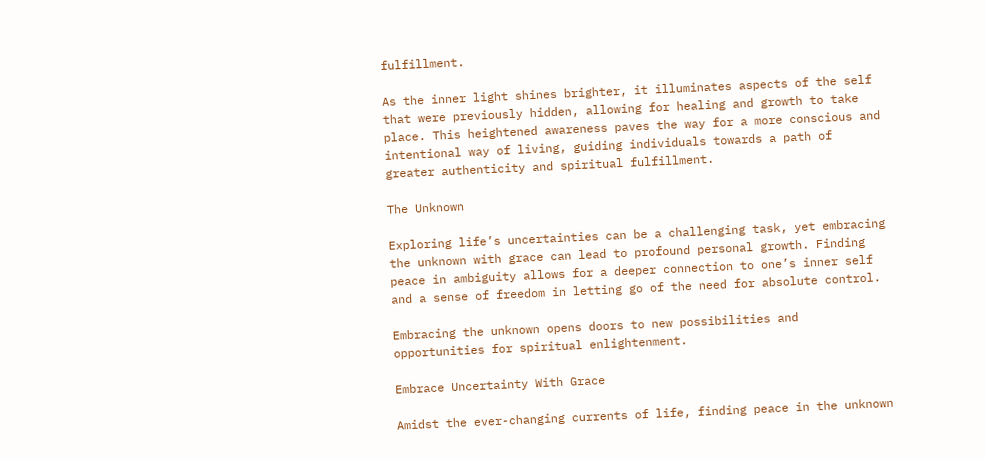fulfillment.

As the inner light shines brighter, it illuminates aspects of the self that were previously hidden, allowing for healing and growth to take place. This heightened awareness paves the way for a more conscious and intentional way of living, guiding individuals towards a path of greater authenticity and spiritual fulfillment.

The Unknown

Exploring life’s uncertainties can be a challenging task, yet embracing the unknown with grace can lead to profound personal growth. Finding peace in ambiguity allows for a deeper connection to one’s inner self and a sense of freedom in letting go of the need for absolute control.

Embracing the unknown opens doors to new possibilities and opportunities for spiritual enlightenment.

Embrace Uncertainty With Grace

Amidst the ever-changing currents of life, finding peace in the unknown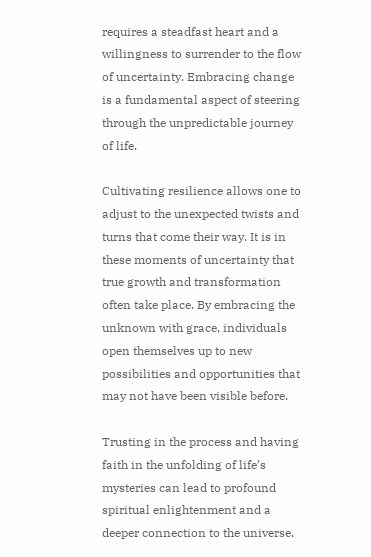requires a steadfast heart and a willingness to surrender to the flow of uncertainty. Embracing change is a fundamental aspect of steering through the unpredictable journey of life.

Cultivating resilience allows one to adjust to the unexpected twists and turns that come their way. It is in these moments of uncertainty that true growth and transformation often take place. By embracing the unknown with grace, individuals open themselves up to new possibilities and opportunities that may not have been visible before.

Trusting in the process and having faith in the unfolding of life’s mysteries can lead to profound spiritual enlightenment and a deeper connection to the universe.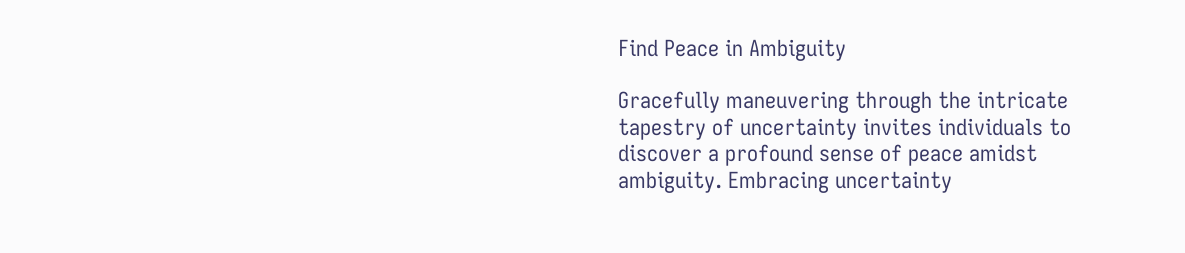Find Peace in Ambiguity

Gracefully maneuvering through the intricate tapestry of uncertainty invites individuals to discover a profound sense of peace amidst ambiguity. Embracing uncertainty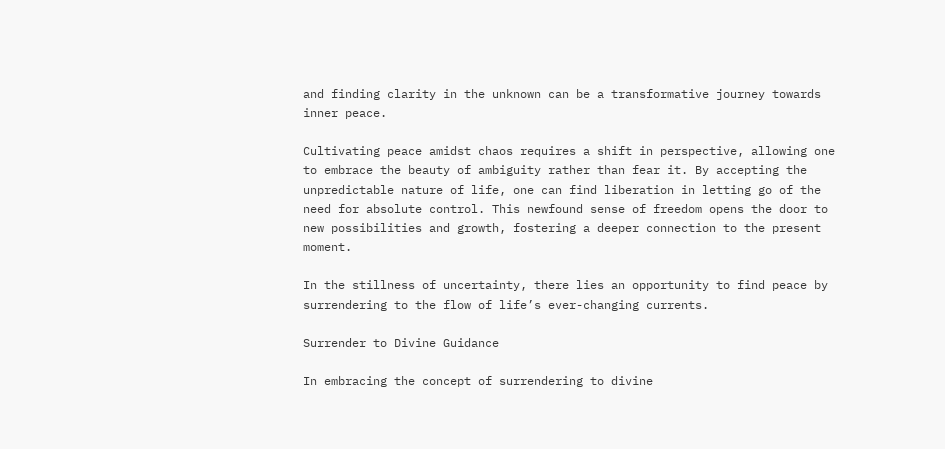and finding clarity in the unknown can be a transformative journey towards inner peace.

Cultivating peace amidst chaos requires a shift in perspective, allowing one to embrace the beauty of ambiguity rather than fear it. By accepting the unpredictable nature of life, one can find liberation in letting go of the need for absolute control. This newfound sense of freedom opens the door to new possibilities and growth, fostering a deeper connection to the present moment.

In the stillness of uncertainty, there lies an opportunity to find peace by surrendering to the flow of life’s ever-changing currents.

Surrender to Divine Guidance

In embracing the concept of surrendering to divine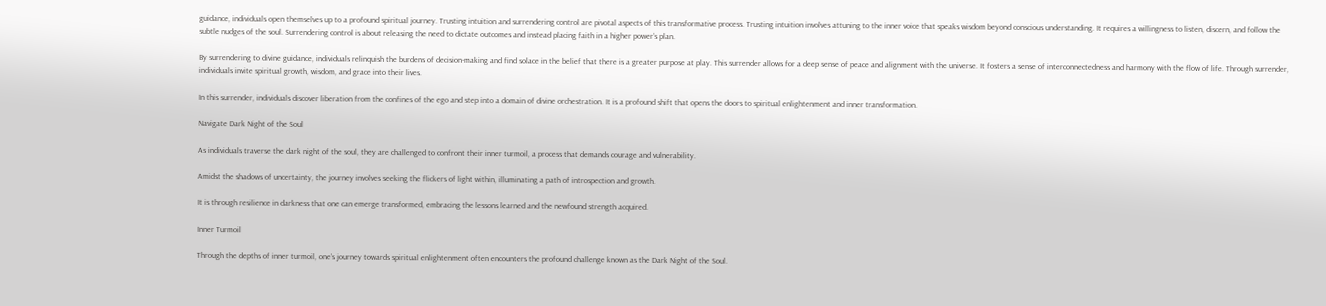guidance, individuals open themselves up to a profound spiritual journey. Trusting intuition and surrendering control are pivotal aspects of this transformative process. Trusting intuition involves attuning to the inner voice that speaks wisdom beyond conscious understanding. It requires a willingness to listen, discern, and follow the subtle nudges of the soul. Surrendering control is about releasing the need to dictate outcomes and instead placing faith in a higher power’s plan.

By surrendering to divine guidance, individuals relinquish the burdens of decision-making and find solace in the belief that there is a greater purpose at play. This surrender allows for a deep sense of peace and alignment with the universe. It fosters a sense of interconnectedness and harmony with the flow of life. Through surrender, individuals invite spiritual growth, wisdom, and grace into their lives.

In this surrender, individuals discover liberation from the confines of the ego and step into a domain of divine orchestration. It is a profound shift that opens the doors to spiritual enlightenment and inner transformation.

Navigate Dark Night of the Soul

As individuals traverse the dark night of the soul, they are challenged to confront their inner turmoil, a process that demands courage and vulnerability.

Amidst the shadows of uncertainty, the journey involves seeking the flickers of light within, illuminating a path of introspection and growth.

It is through resilience in darkness that one can emerge transformed, embracing the lessons learned and the newfound strength acquired.

Inner Turmoil

Through the depths of inner turmoil, one’s journey towards spiritual enlightenment often encounters the profound challenge known as the Dark Night of the Soul.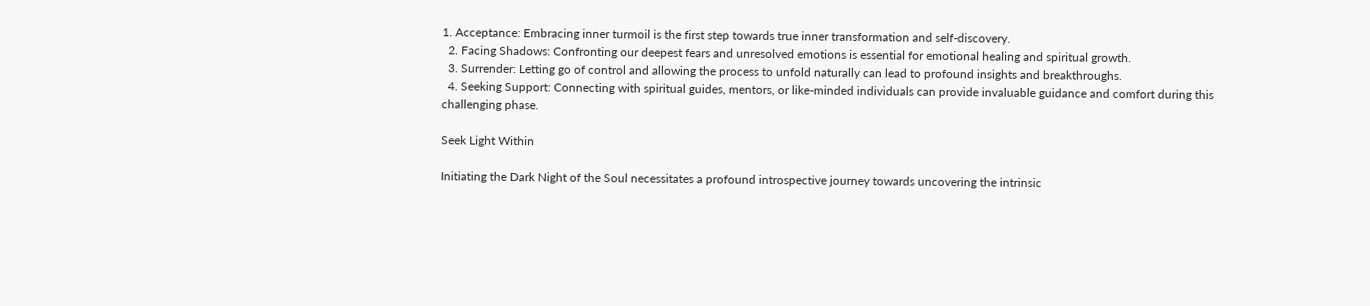1. Acceptance: Embracing inner turmoil is the first step towards true inner transformation and self-discovery.
  2. Facing Shadows: Confronting our deepest fears and unresolved emotions is essential for emotional healing and spiritual growth.
  3. Surrender: Letting go of control and allowing the process to unfold naturally can lead to profound insights and breakthroughs.
  4. Seeking Support: Connecting with spiritual guides, mentors, or like-minded individuals can provide invaluable guidance and comfort during this challenging phase.

Seek Light Within

Initiating the Dark Night of the Soul necessitates a profound introspective journey towards uncovering the intrinsic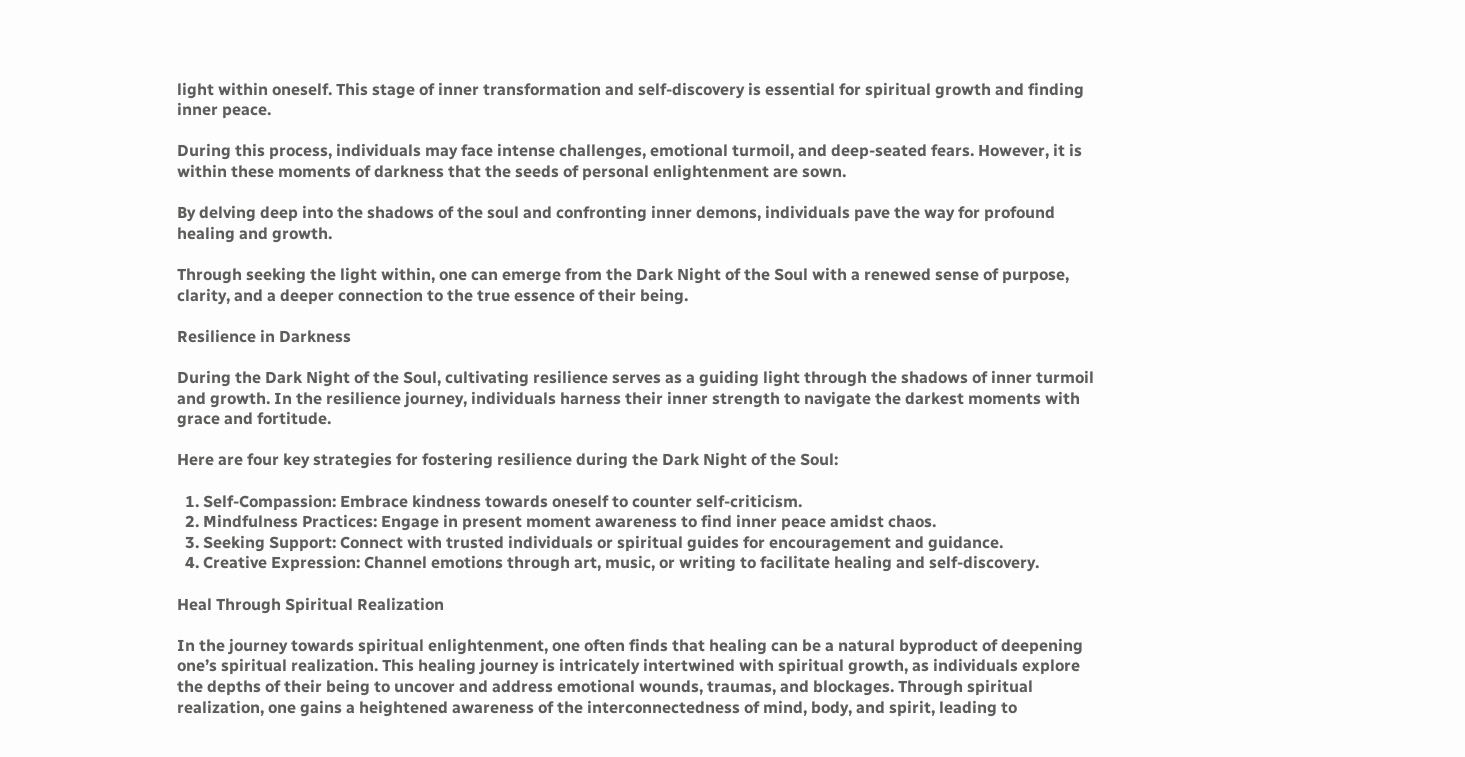light within oneself. This stage of inner transformation and self-discovery is essential for spiritual growth and finding inner peace.

During this process, individuals may face intense challenges, emotional turmoil, and deep-seated fears. However, it is within these moments of darkness that the seeds of personal enlightenment are sown.

By delving deep into the shadows of the soul and confronting inner demons, individuals pave the way for profound healing and growth.

Through seeking the light within, one can emerge from the Dark Night of the Soul with a renewed sense of purpose, clarity, and a deeper connection to the true essence of their being.

Resilience in Darkness

During the Dark Night of the Soul, cultivating resilience serves as a guiding light through the shadows of inner turmoil and growth. In the resilience journey, individuals harness their inner strength to navigate the darkest moments with grace and fortitude.

Here are four key strategies for fostering resilience during the Dark Night of the Soul:

  1. Self-Compassion: Embrace kindness towards oneself to counter self-criticism.
  2. Mindfulness Practices: Engage in present moment awareness to find inner peace amidst chaos.
  3. Seeking Support: Connect with trusted individuals or spiritual guides for encouragement and guidance.
  4. Creative Expression: Channel emotions through art, music, or writing to facilitate healing and self-discovery.

Heal Through Spiritual Realization

In the journey towards spiritual enlightenment, one often finds that healing can be a natural byproduct of deepening one’s spiritual realization. This healing journey is intricately intertwined with spiritual growth, as individuals explore the depths of their being to uncover and address emotional wounds, traumas, and blockages. Through spiritual realization, one gains a heightened awareness of the interconnectedness of mind, body, and spirit, leading to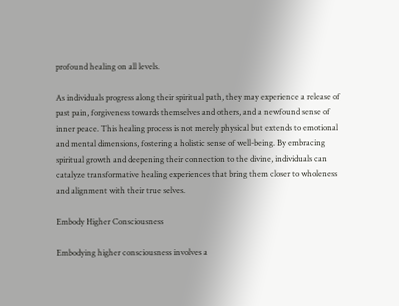profound healing on all levels.

As individuals progress along their spiritual path, they may experience a release of past pain, forgiveness towards themselves and others, and a newfound sense of inner peace. This healing process is not merely physical but extends to emotional and mental dimensions, fostering a holistic sense of well-being. By embracing spiritual growth and deepening their connection to the divine, individuals can catalyze transformative healing experiences that bring them closer to wholeness and alignment with their true selves.

Embody Higher Consciousness

Embodying higher consciousness involves a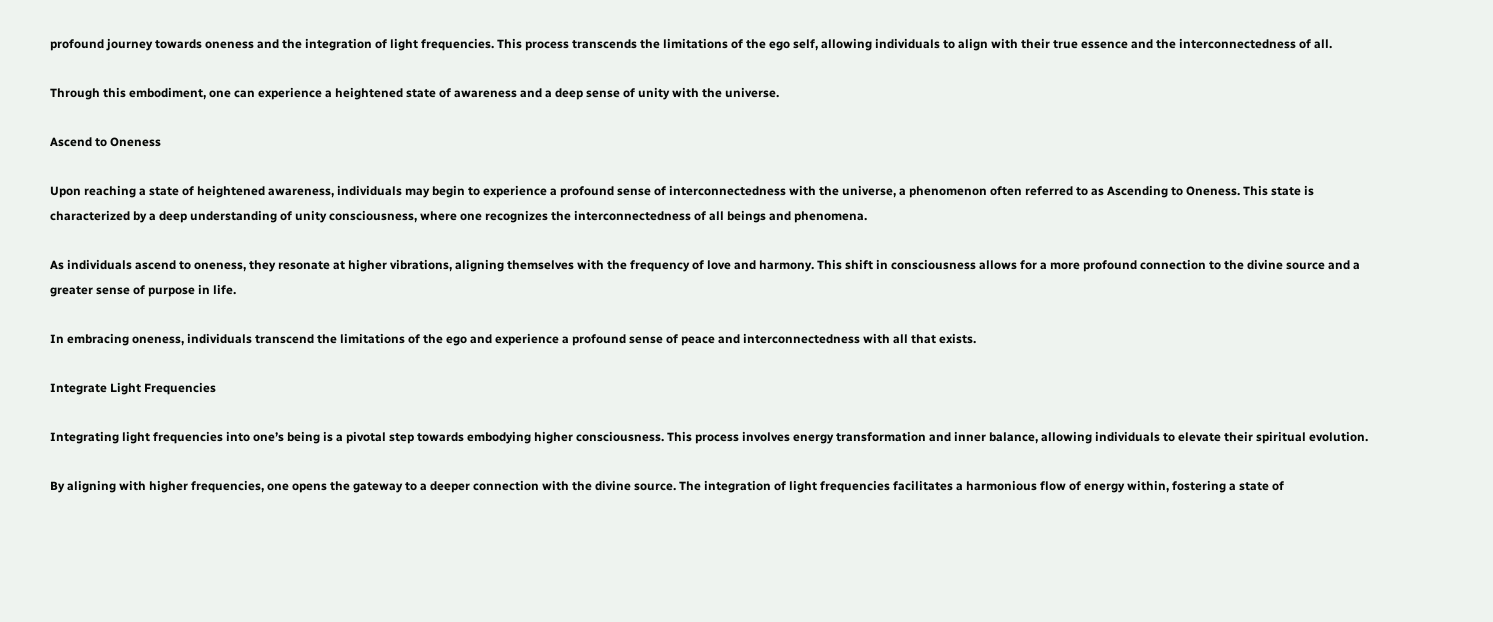profound journey towards oneness and the integration of light frequencies. This process transcends the limitations of the ego self, allowing individuals to align with their true essence and the interconnectedness of all.

Through this embodiment, one can experience a heightened state of awareness and a deep sense of unity with the universe.

Ascend to Oneness

Upon reaching a state of heightened awareness, individuals may begin to experience a profound sense of interconnectedness with the universe, a phenomenon often referred to as Ascending to Oneness. This state is characterized by a deep understanding of unity consciousness, where one recognizes the interconnectedness of all beings and phenomena.

As individuals ascend to oneness, they resonate at higher vibrations, aligning themselves with the frequency of love and harmony. This shift in consciousness allows for a more profound connection to the divine source and a greater sense of purpose in life.

In embracing oneness, individuals transcend the limitations of the ego and experience a profound sense of peace and interconnectedness with all that exists.

Integrate Light Frequencies

Integrating light frequencies into one’s being is a pivotal step towards embodying higher consciousness. This process involves energy transformation and inner balance, allowing individuals to elevate their spiritual evolution.

By aligning with higher frequencies, one opens the gateway to a deeper connection with the divine source. The integration of light frequencies facilitates a harmonious flow of energy within, fostering a state of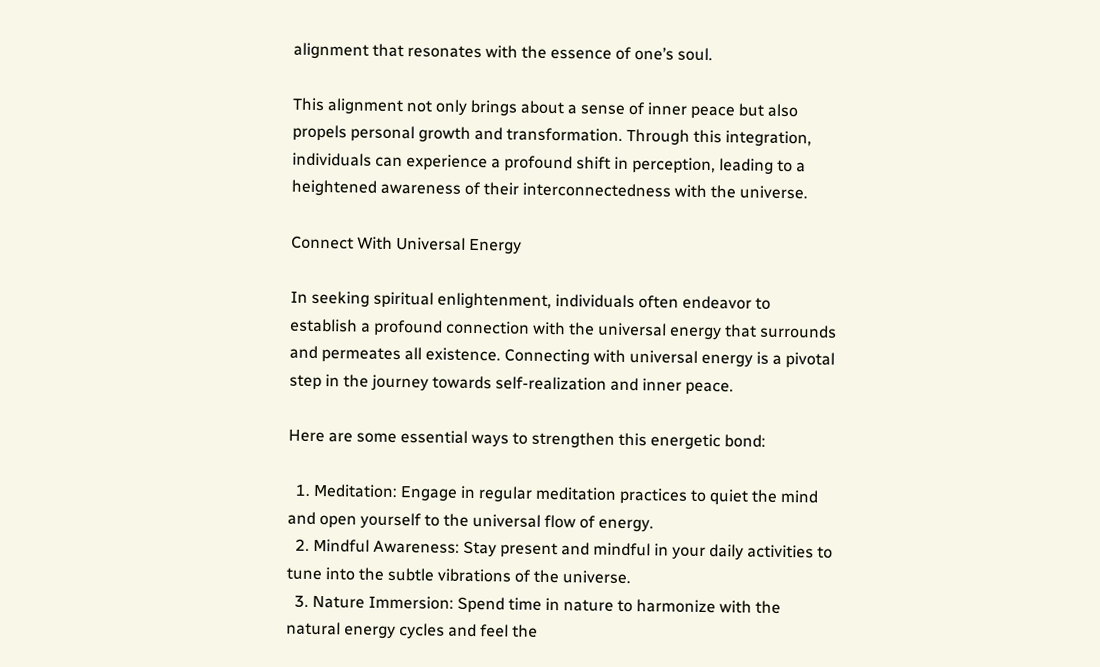alignment that resonates with the essence of one’s soul.

This alignment not only brings about a sense of inner peace but also propels personal growth and transformation. Through this integration, individuals can experience a profound shift in perception, leading to a heightened awareness of their interconnectedness with the universe.

Connect With Universal Energy

In seeking spiritual enlightenment, individuals often endeavor to establish a profound connection with the universal energy that surrounds and permeates all existence. Connecting with universal energy is a pivotal step in the journey towards self-realization and inner peace.

Here are some essential ways to strengthen this energetic bond:

  1. Meditation: Engage in regular meditation practices to quiet the mind and open yourself to the universal flow of energy.
  2. Mindful Awareness: Stay present and mindful in your daily activities to tune into the subtle vibrations of the universe.
  3. Nature Immersion: Spend time in nature to harmonize with the natural energy cycles and feel the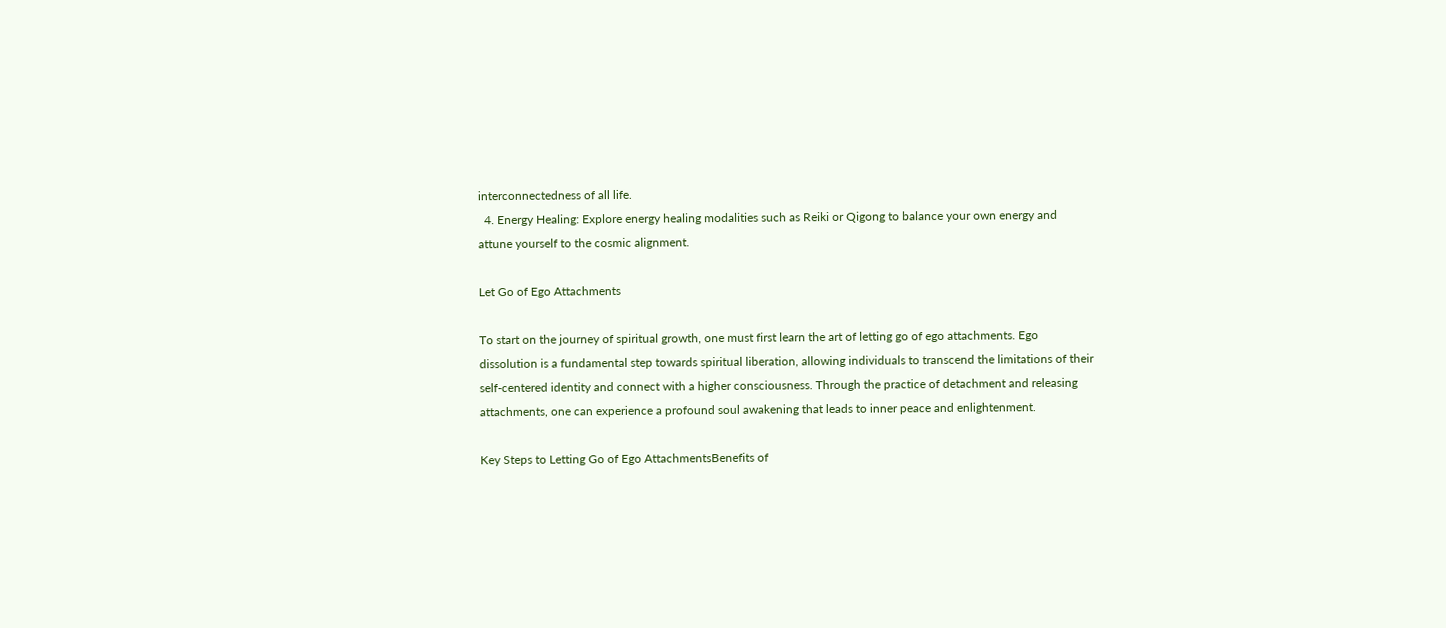interconnectedness of all life.
  4. Energy Healing: Explore energy healing modalities such as Reiki or Qigong to balance your own energy and attune yourself to the cosmic alignment.

Let Go of Ego Attachments

To start on the journey of spiritual growth, one must first learn the art of letting go of ego attachments. Ego dissolution is a fundamental step towards spiritual liberation, allowing individuals to transcend the limitations of their self-centered identity and connect with a higher consciousness. Through the practice of detachment and releasing attachments, one can experience a profound soul awakening that leads to inner peace and enlightenment.

Key Steps to Letting Go of Ego AttachmentsBenefits of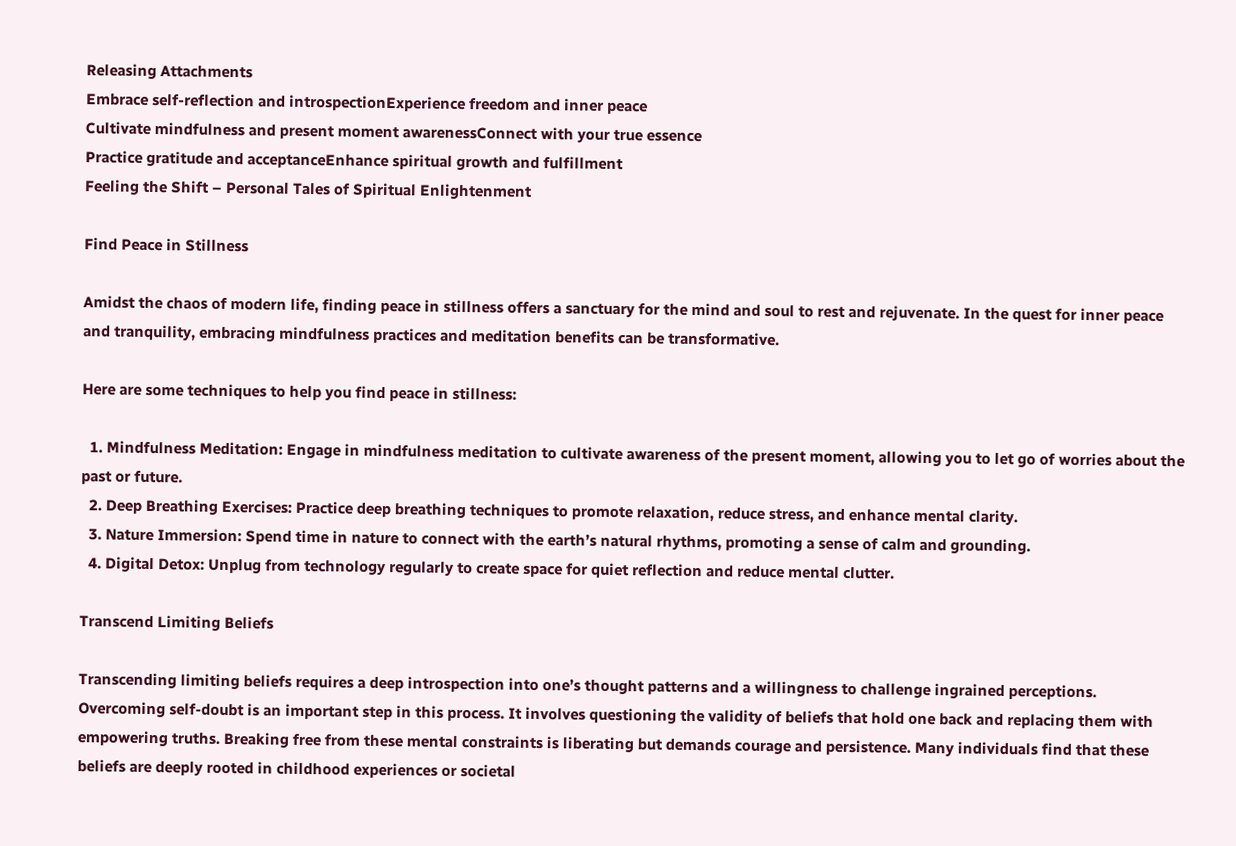Releasing Attachments
Embrace self-reflection and introspectionExperience freedom and inner peace
Cultivate mindfulness and present moment awarenessConnect with your true essence
Practice gratitude and acceptanceEnhance spiritual growth and fulfillment
Feeling the Shift – Personal Tales of Spiritual Enlightenment

Find Peace in Stillness

Amidst the chaos of modern life, finding peace in stillness offers a sanctuary for the mind and soul to rest and rejuvenate. In the quest for inner peace and tranquility, embracing mindfulness practices and meditation benefits can be transformative.

Here are some techniques to help you find peace in stillness:

  1. Mindfulness Meditation: Engage in mindfulness meditation to cultivate awareness of the present moment, allowing you to let go of worries about the past or future.
  2. Deep Breathing Exercises: Practice deep breathing techniques to promote relaxation, reduce stress, and enhance mental clarity.
  3. Nature Immersion: Spend time in nature to connect with the earth’s natural rhythms, promoting a sense of calm and grounding.
  4. Digital Detox: Unplug from technology regularly to create space for quiet reflection and reduce mental clutter.

Transcend Limiting Beliefs

Transcending limiting beliefs requires a deep introspection into one’s thought patterns and a willingness to challenge ingrained perceptions. Overcoming self-doubt is an important step in this process. It involves questioning the validity of beliefs that hold one back and replacing them with empowering truths. Breaking free from these mental constraints is liberating but demands courage and persistence. Many individuals find that these beliefs are deeply rooted in childhood experiences or societal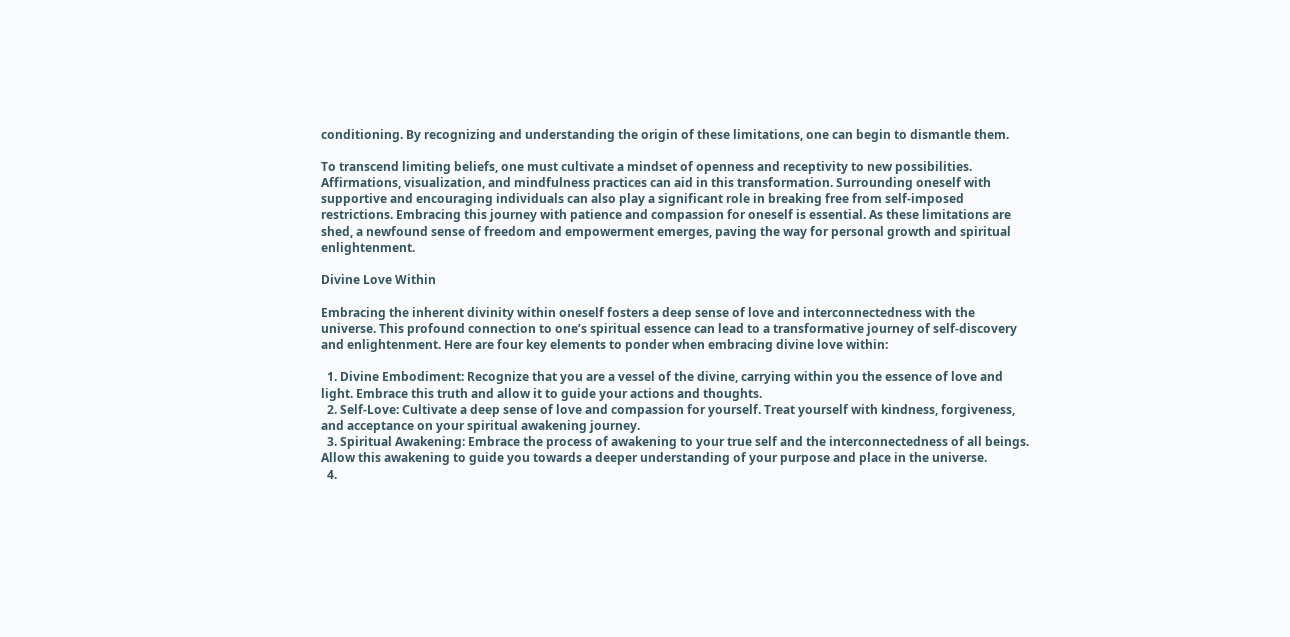conditioning. By recognizing and understanding the origin of these limitations, one can begin to dismantle them.

To transcend limiting beliefs, one must cultivate a mindset of openness and receptivity to new possibilities. Affirmations, visualization, and mindfulness practices can aid in this transformation. Surrounding oneself with supportive and encouraging individuals can also play a significant role in breaking free from self-imposed restrictions. Embracing this journey with patience and compassion for oneself is essential. As these limitations are shed, a newfound sense of freedom and empowerment emerges, paving the way for personal growth and spiritual enlightenment.

Divine Love Within

Embracing the inherent divinity within oneself fosters a deep sense of love and interconnectedness with the universe. This profound connection to one’s spiritual essence can lead to a transformative journey of self-discovery and enlightenment. Here are four key elements to ponder when embracing divine love within:

  1. Divine Embodiment: Recognize that you are a vessel of the divine, carrying within you the essence of love and light. Embrace this truth and allow it to guide your actions and thoughts.
  2. Self-Love: Cultivate a deep sense of love and compassion for yourself. Treat yourself with kindness, forgiveness, and acceptance on your spiritual awakening journey.
  3. Spiritual Awakening: Embrace the process of awakening to your true self and the interconnectedness of all beings. Allow this awakening to guide you towards a deeper understanding of your purpose and place in the universe.
  4.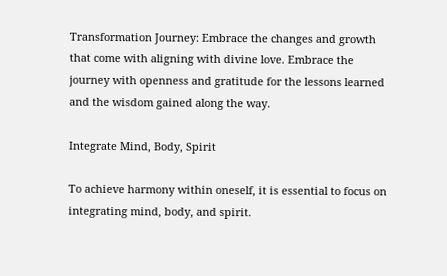Transformation Journey: Embrace the changes and growth that come with aligning with divine love. Embrace the journey with openness and gratitude for the lessons learned and the wisdom gained along the way.

Integrate Mind, Body, Spirit

To achieve harmony within oneself, it is essential to focus on integrating mind, body, and spirit.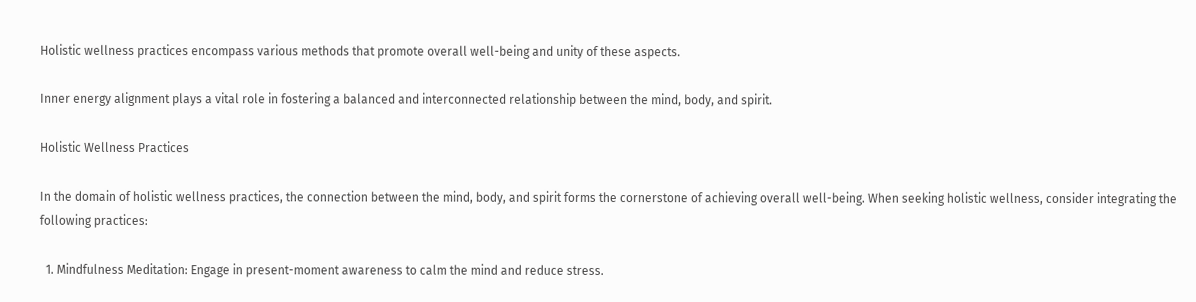Holistic wellness practices encompass various methods that promote overall well-being and unity of these aspects.

Inner energy alignment plays a vital role in fostering a balanced and interconnected relationship between the mind, body, and spirit.

Holistic Wellness Practices

In the domain of holistic wellness practices, the connection between the mind, body, and spirit forms the cornerstone of achieving overall well-being. When seeking holistic wellness, consider integrating the following practices:

  1. Mindfulness Meditation: Engage in present-moment awareness to calm the mind and reduce stress.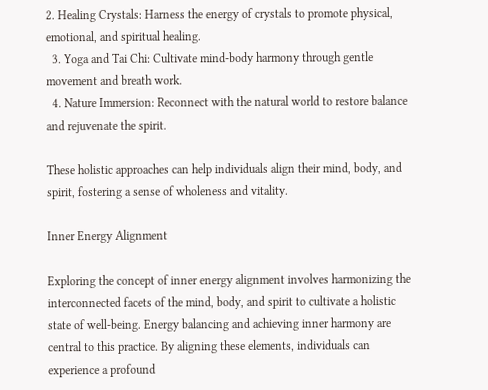2. Healing Crystals: Harness the energy of crystals to promote physical, emotional, and spiritual healing.
  3. Yoga and Tai Chi: Cultivate mind-body harmony through gentle movement and breath work.
  4. Nature Immersion: Reconnect with the natural world to restore balance and rejuvenate the spirit.

These holistic approaches can help individuals align their mind, body, and spirit, fostering a sense of wholeness and vitality.

Inner Energy Alignment

Exploring the concept of inner energy alignment involves harmonizing the interconnected facets of the mind, body, and spirit to cultivate a holistic state of well-being. Energy balancing and achieving inner harmony are central to this practice. By aligning these elements, individuals can experience a profound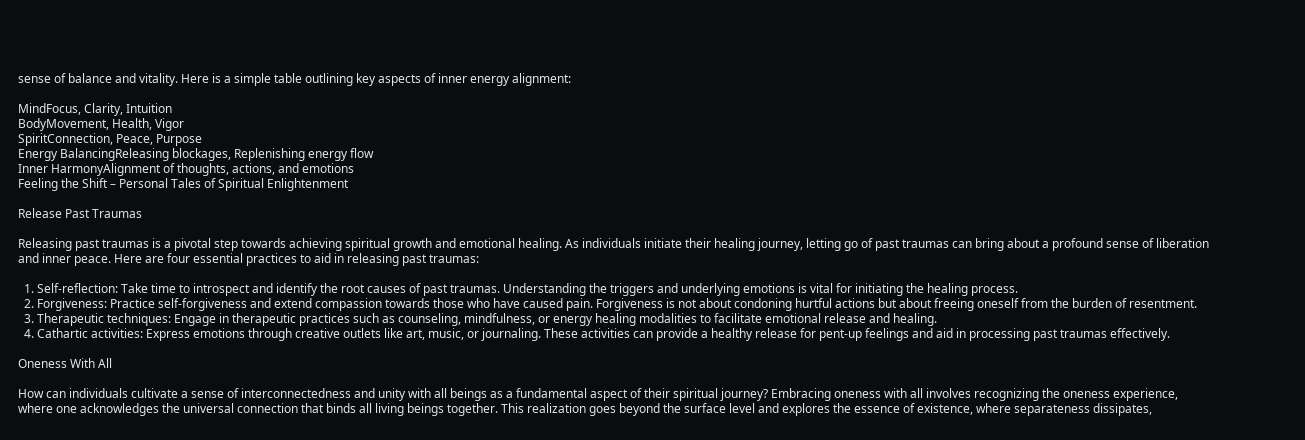sense of balance and vitality. Here is a simple table outlining key aspects of inner energy alignment:

MindFocus, Clarity, Intuition
BodyMovement, Health, Vigor
SpiritConnection, Peace, Purpose
Energy BalancingReleasing blockages, Replenishing energy flow
Inner HarmonyAlignment of thoughts, actions, and emotions
Feeling the Shift – Personal Tales of Spiritual Enlightenment

Release Past Traumas

Releasing past traumas is a pivotal step towards achieving spiritual growth and emotional healing. As individuals initiate their healing journey, letting go of past traumas can bring about a profound sense of liberation and inner peace. Here are four essential practices to aid in releasing past traumas:

  1. Self-reflection: Take time to introspect and identify the root causes of past traumas. Understanding the triggers and underlying emotions is vital for initiating the healing process.
  2. Forgiveness: Practice self-forgiveness and extend compassion towards those who have caused pain. Forgiveness is not about condoning hurtful actions but about freeing oneself from the burden of resentment.
  3. Therapeutic techniques: Engage in therapeutic practices such as counseling, mindfulness, or energy healing modalities to facilitate emotional release and healing.
  4. Cathartic activities: Express emotions through creative outlets like art, music, or journaling. These activities can provide a healthy release for pent-up feelings and aid in processing past traumas effectively.

Oneness With All

How can individuals cultivate a sense of interconnectedness and unity with all beings as a fundamental aspect of their spiritual journey? Embracing oneness with all involves recognizing the oneness experience, where one acknowledges the universal connection that binds all living beings together. This realization goes beyond the surface level and explores the essence of existence, where separateness dissipates,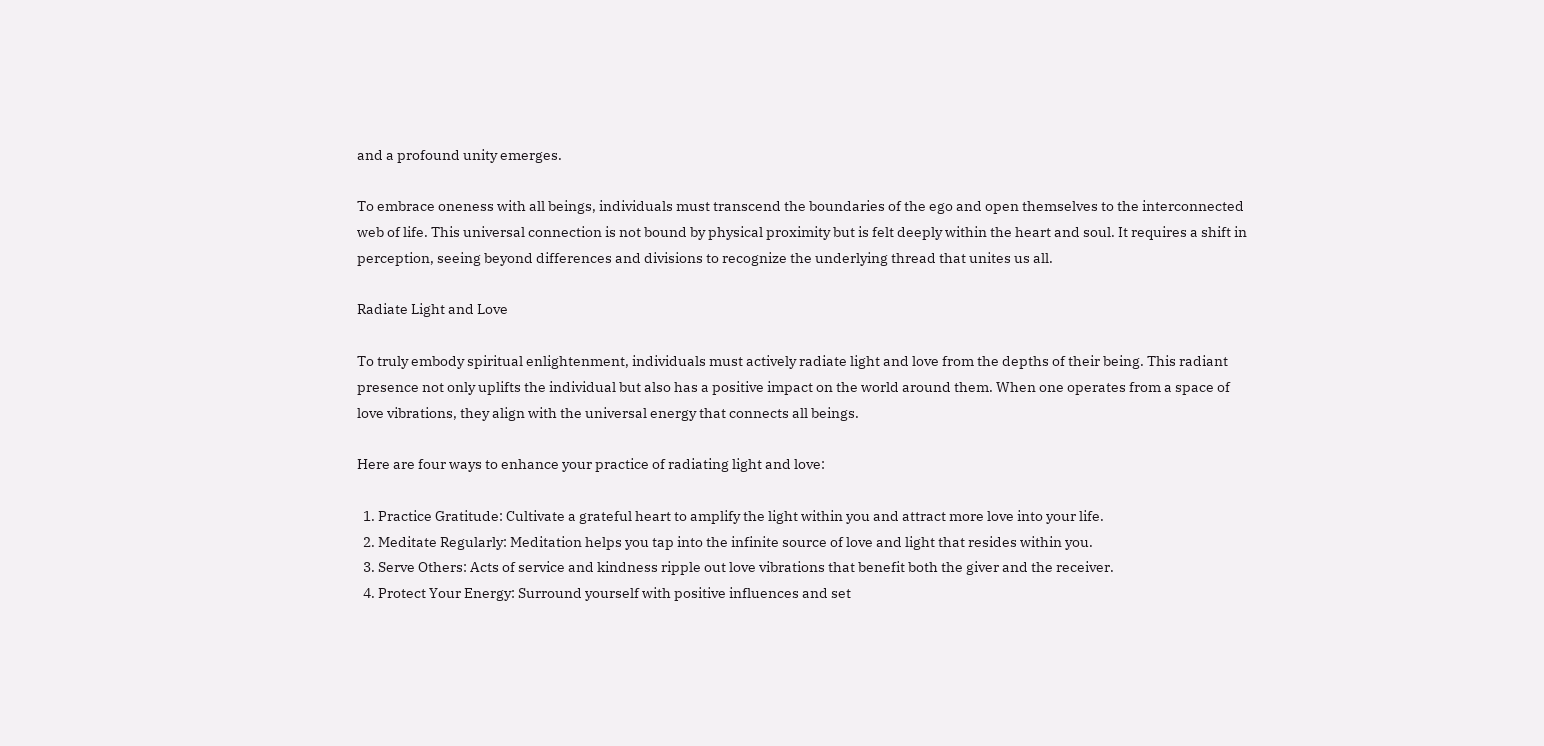and a profound unity emerges.

To embrace oneness with all beings, individuals must transcend the boundaries of the ego and open themselves to the interconnected web of life. This universal connection is not bound by physical proximity but is felt deeply within the heart and soul. It requires a shift in perception, seeing beyond differences and divisions to recognize the underlying thread that unites us all.

Radiate Light and Love

To truly embody spiritual enlightenment, individuals must actively radiate light and love from the depths of their being. This radiant presence not only uplifts the individual but also has a positive impact on the world around them. When one operates from a space of love vibrations, they align with the universal energy that connects all beings.

Here are four ways to enhance your practice of radiating light and love:

  1. Practice Gratitude: Cultivate a grateful heart to amplify the light within you and attract more love into your life.
  2. Meditate Regularly: Meditation helps you tap into the infinite source of love and light that resides within you.
  3. Serve Others: Acts of service and kindness ripple out love vibrations that benefit both the giver and the receiver.
  4. Protect Your Energy: Surround yourself with positive influences and set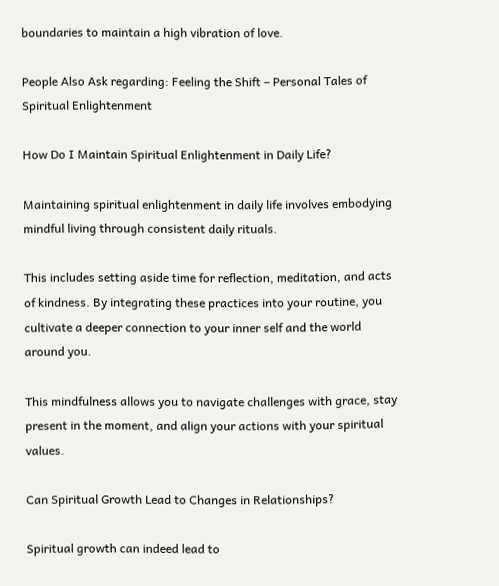boundaries to maintain a high vibration of love.

People Also Ask regarding: Feeling the Shift – Personal Tales of Spiritual Enlightenment

How Do I Maintain Spiritual Enlightenment in Daily Life?

Maintaining spiritual enlightenment in daily life involves embodying mindful living through consistent daily rituals.

This includes setting aside time for reflection, meditation, and acts of kindness. By integrating these practices into your routine, you cultivate a deeper connection to your inner self and the world around you.

This mindfulness allows you to navigate challenges with grace, stay present in the moment, and align your actions with your spiritual values.

Can Spiritual Growth Lead to Changes in Relationships?

Spiritual growth can indeed lead to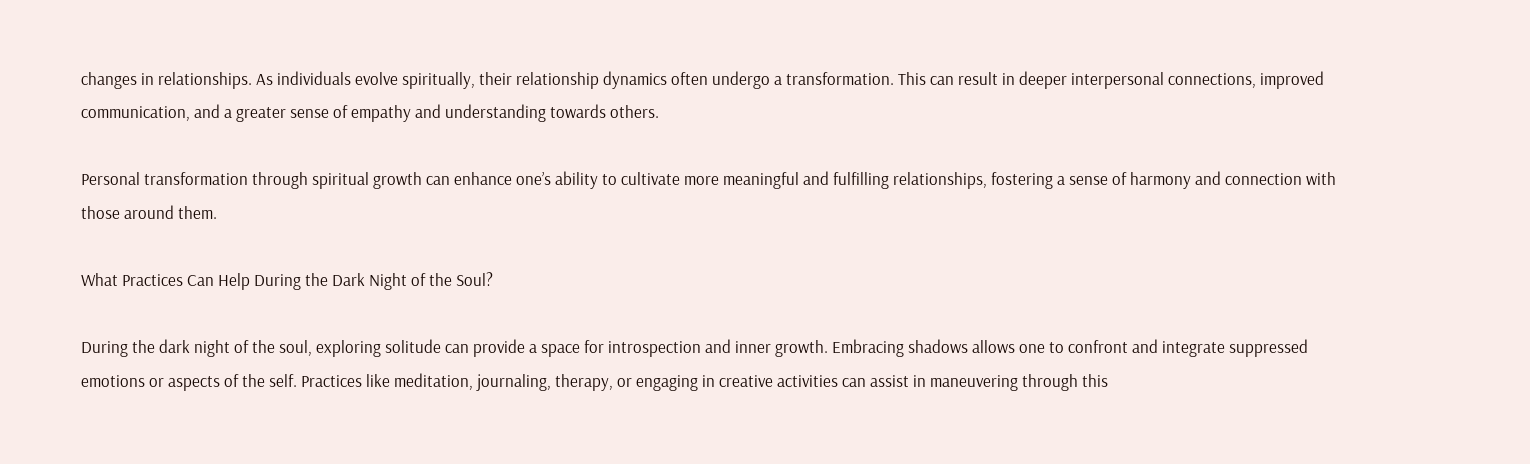changes in relationships. As individuals evolve spiritually, their relationship dynamics often undergo a transformation. This can result in deeper interpersonal connections, improved communication, and a greater sense of empathy and understanding towards others.

Personal transformation through spiritual growth can enhance one’s ability to cultivate more meaningful and fulfilling relationships, fostering a sense of harmony and connection with those around them.

What Practices Can Help During the Dark Night of the Soul?

During the dark night of the soul, exploring solitude can provide a space for introspection and inner growth. Embracing shadows allows one to confront and integrate suppressed emotions or aspects of the self. Practices like meditation, journaling, therapy, or engaging in creative activities can assist in maneuvering through this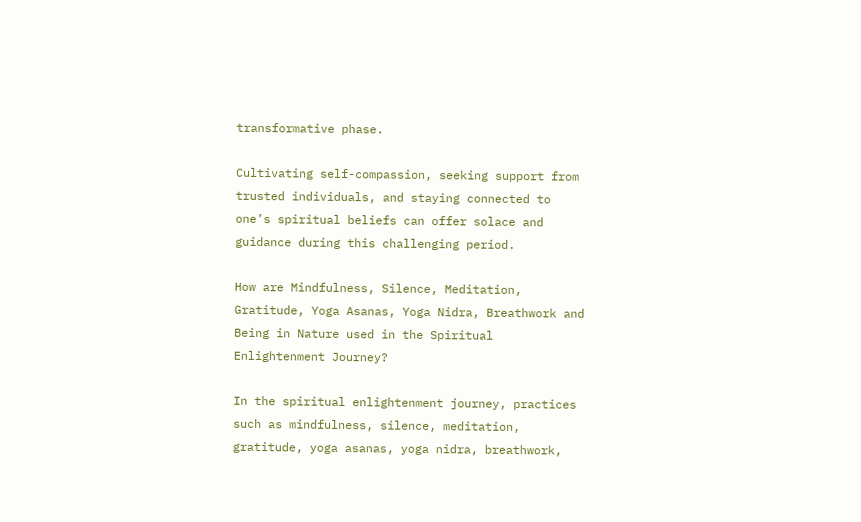transformative phase.

Cultivating self-compassion, seeking support from trusted individuals, and staying connected to one’s spiritual beliefs can offer solace and guidance during this challenging period.

How are Mindfulness, Silence, Meditation, Gratitude, Yoga Asanas, Yoga Nidra, Breathwork and Being in Nature used in the Spiritual Enlightenment Journey?

In the spiritual enlightenment journey, practices such as mindfulness, silence, meditation, gratitude, yoga asanas, yoga nidra, breathwork,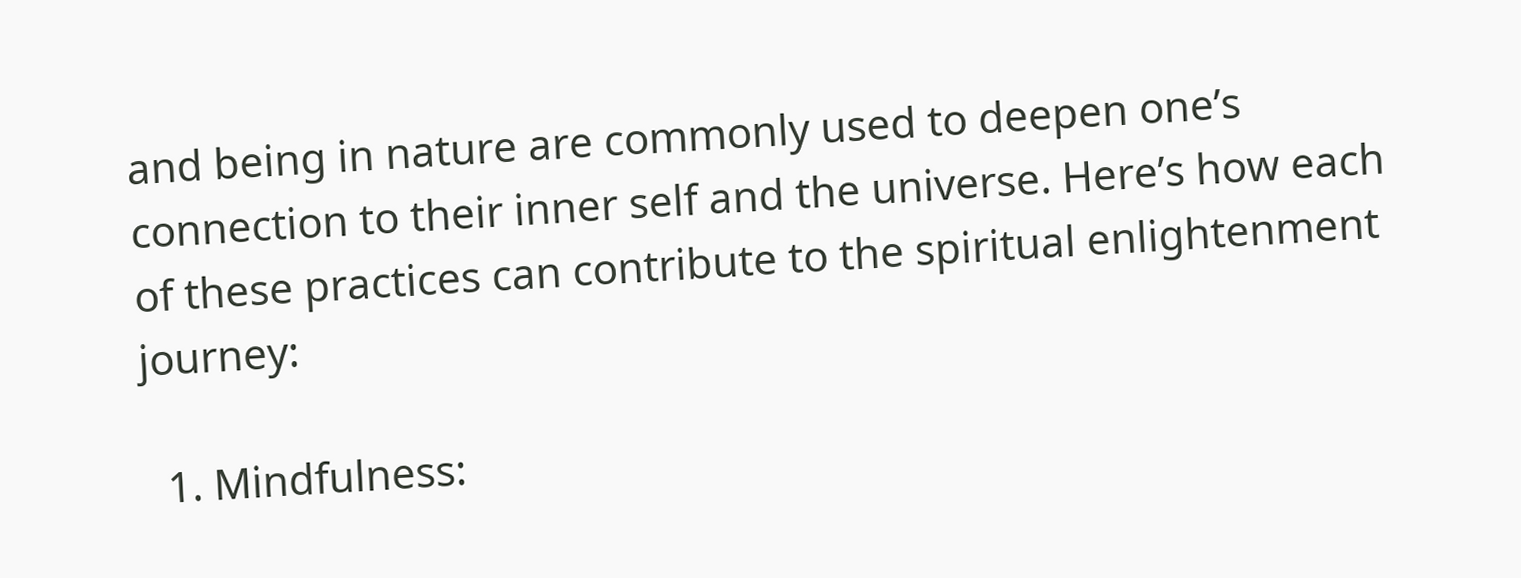and being in nature are commonly used to deepen one’s connection to their inner self and the universe. Here’s how each of these practices can contribute to the spiritual enlightenment journey:

  1. Mindfulness: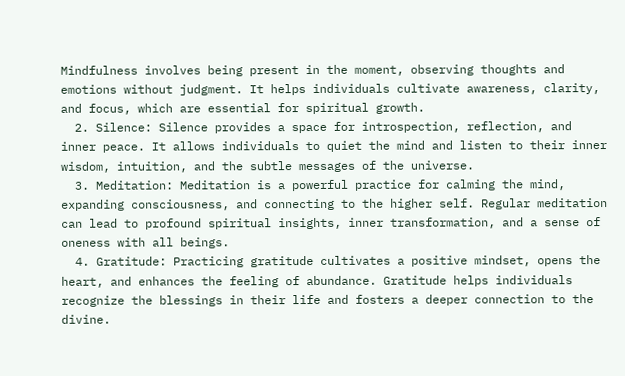Mindfulness involves being present in the moment, observing thoughts and emotions without judgment. It helps individuals cultivate awareness, clarity, and focus, which are essential for spiritual growth.
  2. Silence: Silence provides a space for introspection, reflection, and inner peace. It allows individuals to quiet the mind and listen to their inner wisdom, intuition, and the subtle messages of the universe.
  3. Meditation: Meditation is a powerful practice for calming the mind, expanding consciousness, and connecting to the higher self. Regular meditation can lead to profound spiritual insights, inner transformation, and a sense of oneness with all beings.
  4. Gratitude: Practicing gratitude cultivates a positive mindset, opens the heart, and enhances the feeling of abundance. Gratitude helps individuals recognize the blessings in their life and fosters a deeper connection to the divine.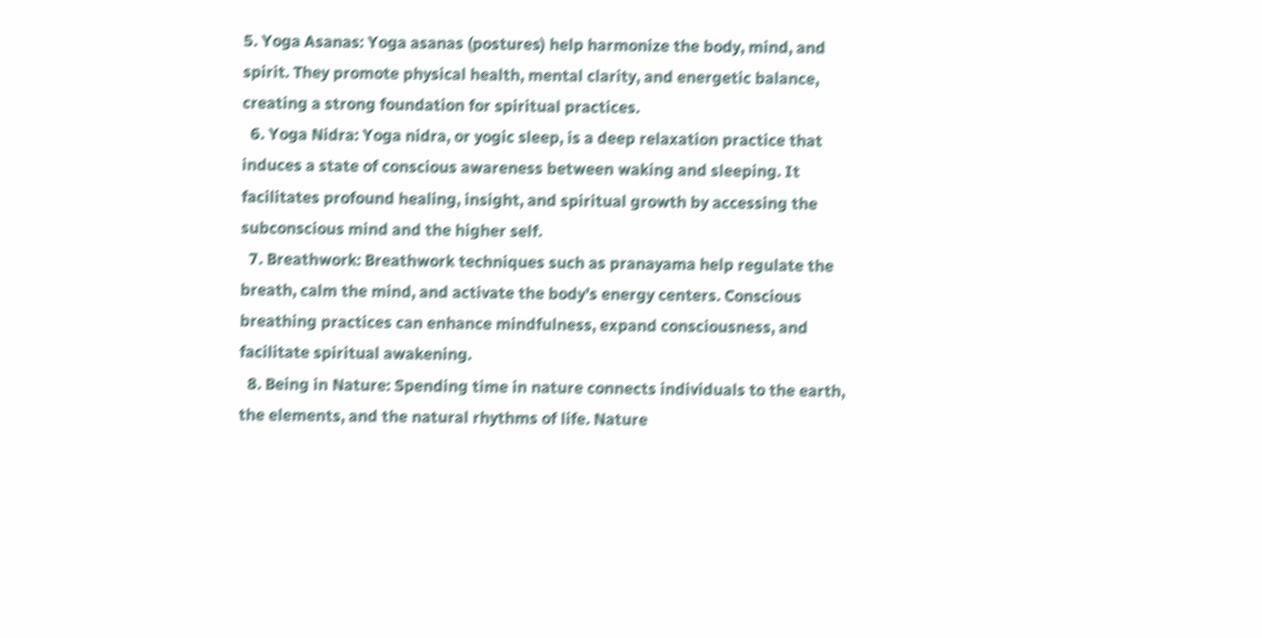5. Yoga Asanas: Yoga asanas (postures) help harmonize the body, mind, and spirit. They promote physical health, mental clarity, and energetic balance, creating a strong foundation for spiritual practices.
  6. Yoga Nidra: Yoga nidra, or yogic sleep, is a deep relaxation practice that induces a state of conscious awareness between waking and sleeping. It facilitates profound healing, insight, and spiritual growth by accessing the subconscious mind and the higher self.
  7. Breathwork: Breathwork techniques such as pranayama help regulate the breath, calm the mind, and activate the body’s energy centers. Conscious breathing practices can enhance mindfulness, expand consciousness, and facilitate spiritual awakening.
  8. Being in Nature: Spending time in nature connects individuals to the earth, the elements, and the natural rhythms of life. Nature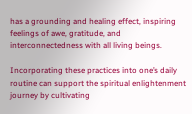has a grounding and healing effect, inspiring feelings of awe, gratitude, and interconnectedness with all living beings.

Incorporating these practices into one’s daily routine can support the spiritual enlightenment journey by cultivating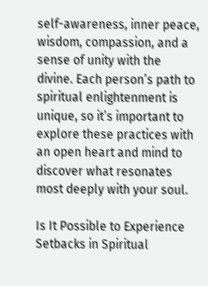self-awareness, inner peace, wisdom, compassion, and a sense of unity with the divine. Each person’s path to spiritual enlightenment is unique, so it’s important to explore these practices with an open heart and mind to discover what resonates most deeply with your soul.

Is It Possible to Experience Setbacks in Spiritual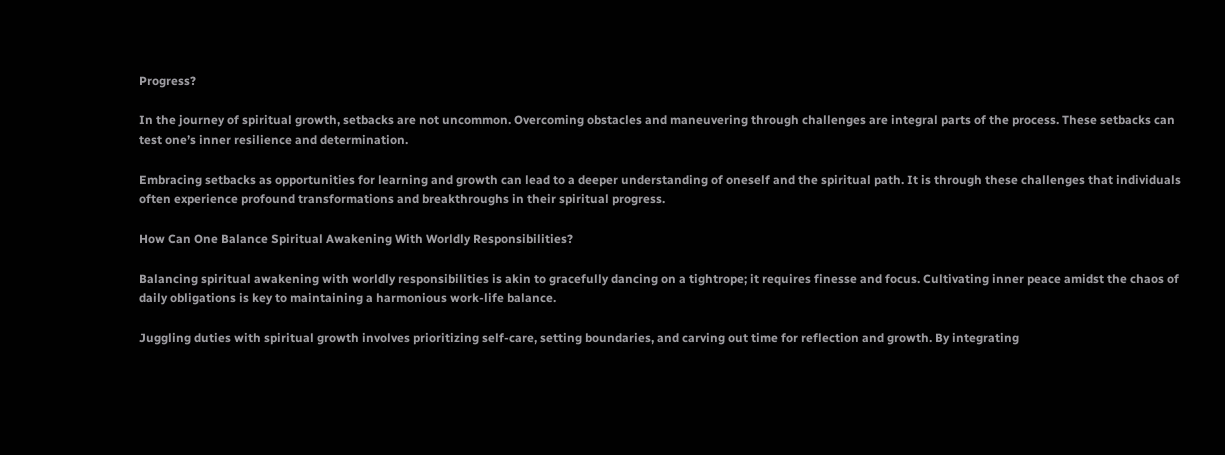Progress?

In the journey of spiritual growth, setbacks are not uncommon. Overcoming obstacles and maneuvering through challenges are integral parts of the process. These setbacks can test one’s inner resilience and determination.

Embracing setbacks as opportunities for learning and growth can lead to a deeper understanding of oneself and the spiritual path. It is through these challenges that individuals often experience profound transformations and breakthroughs in their spiritual progress.

How Can One Balance Spiritual Awakening With Worldly Responsibilities?

Balancing spiritual awakening with worldly responsibilities is akin to gracefully dancing on a tightrope; it requires finesse and focus. Cultivating inner peace amidst the chaos of daily obligations is key to maintaining a harmonious work-life balance.

Juggling duties with spiritual growth involves prioritizing self-care, setting boundaries, and carving out time for reflection and growth. By integrating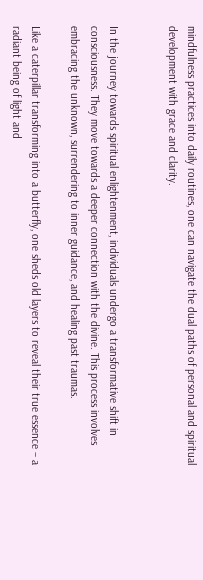mindfulness practices into daily routines, one can navigate the dual paths of personal and spiritual development with grace and clarity.


In the journey towards spiritual enlightenment, individuals undergo a transformative shift in consciousness. They move towards a deeper connection with the divine. This process involves embracing the unknown, surrendering to inner guidance, and healing past traumas.

Like a caterpillar transforming into a butterfly, one sheds old layers to reveal their true essence – a radiant being of light and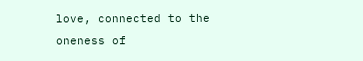love, connected to the oneness of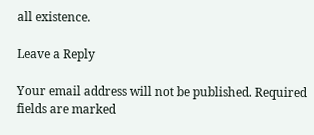all existence.

Leave a Reply

Your email address will not be published. Required fields are marked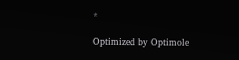*

Optimized by Optimole